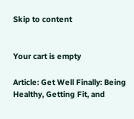Skip to content


Your cart is empty

Article: Get Well Finally: Being Healthy, Getting Fit, and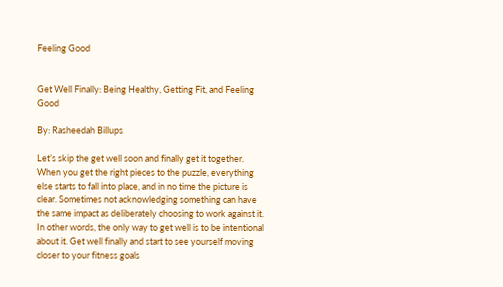Feeling Good


Get Well Finally: Being Healthy, Getting Fit, and Feeling Good

By: Rasheedah Billups

Let’s skip the get well soon and finally get it together. When you get the right pieces to the puzzle, everything else starts to fall into place, and in no time the picture is clear. Sometimes not acknowledging something can have the same impact as deliberately choosing to work against it. In other words, the only way to get well is to be intentional about it. Get well finally and start to see yourself moving closer to your fitness goals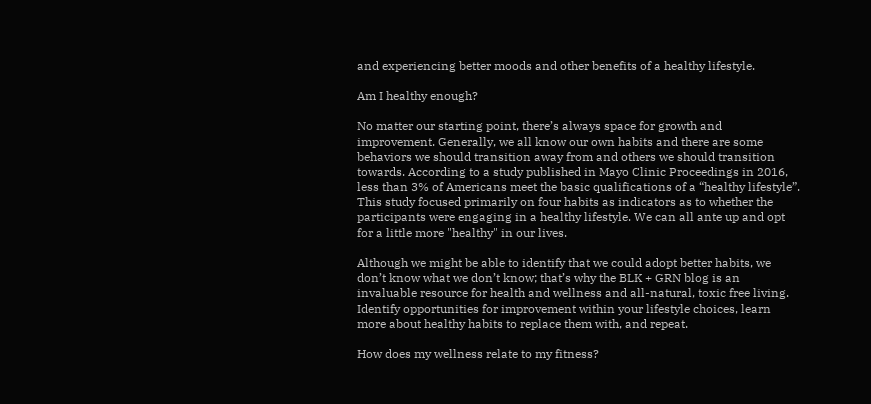and experiencing better moods and other benefits of a healthy lifestyle.

Am I healthy enough?

No matter our starting point, there’s always space for growth and improvement. Generally, we all know our own habits and there are some behaviors we should transition away from and others we should transition towards. According to a study published in Mayo Clinic Proceedings in 2016, less than 3% of Americans meet the basic qualifications of a “healthy lifestyle”. This study focused primarily on four habits as indicators as to whether the participants were engaging in a healthy lifestyle. We can all ante up and opt for a little more "healthy" in our lives.

Although we might be able to identify that we could adopt better habits, we don’t know what we don’t know; that’s why the BLK + GRN blog is an invaluable resource for health and wellness and all-natural, toxic free living. Identify opportunities for improvement within your lifestyle choices, learn more about healthy habits to replace them with, and repeat.

How does my wellness relate to my fitness?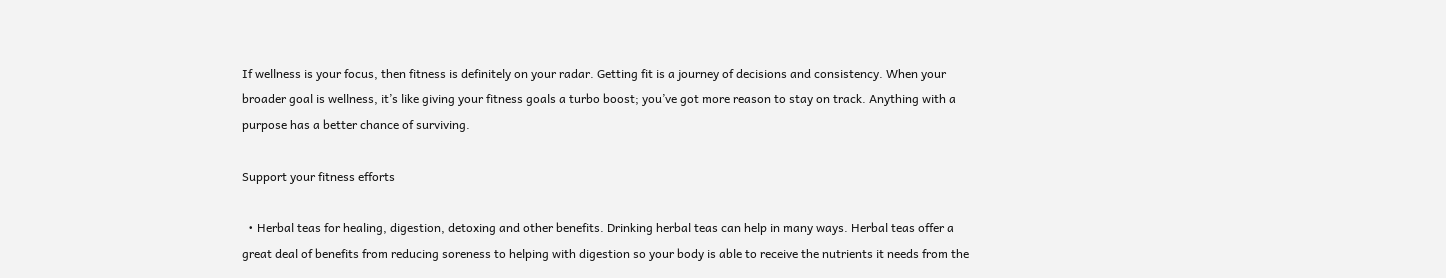If wellness is your focus, then fitness is definitely on your radar. Getting fit is a journey of decisions and consistency. When your broader goal is wellness, it’s like giving your fitness goals a turbo boost; you’ve got more reason to stay on track. Anything with a purpose has a better chance of surviving.

Support your fitness efforts

  • Herbal teas for healing, digestion, detoxing and other benefits. Drinking herbal teas can help in many ways. Herbal teas offer a great deal of benefits from reducing soreness to helping with digestion so your body is able to receive the nutrients it needs from the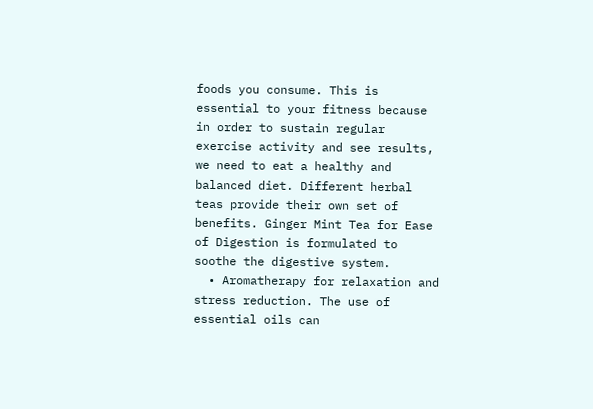foods you consume. This is essential to your fitness because in order to sustain regular exercise activity and see results, we need to eat a healthy and balanced diet. Different herbal teas provide their own set of benefits. Ginger Mint Tea for Ease of Digestion is formulated to soothe the digestive system.
  • Aromatherapy for relaxation and stress reduction. The use of essential oils can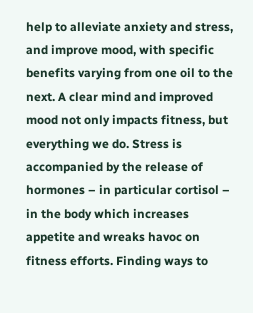help to alleviate anxiety and stress, and improve mood, with specific benefits varying from one oil to the next. A clear mind and improved mood not only impacts fitness, but everything we do. Stress is accompanied by the release of hormones – in particular cortisol – in the body which increases appetite and wreaks havoc on fitness efforts. Finding ways to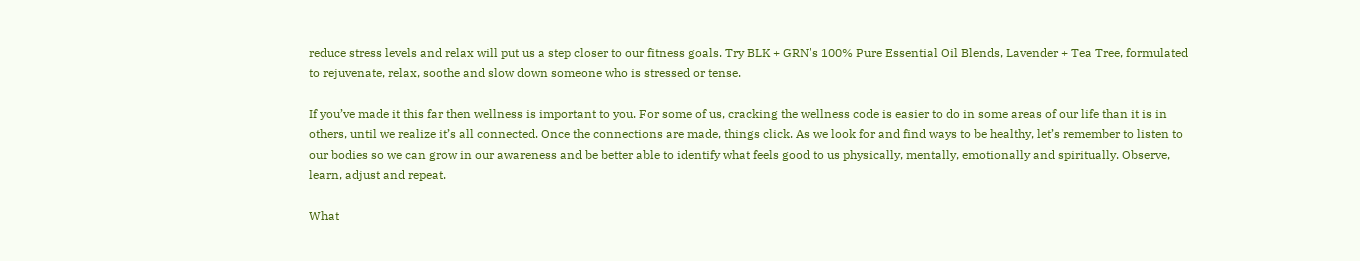reduce stress levels and relax will put us a step closer to our fitness goals. Try BLK + GRN's 100% Pure Essential Oil Blends, Lavender + Tea Tree, formulated to rejuvenate, relax, soothe and slow down someone who is stressed or tense.

If you’ve made it this far then wellness is important to you. For some of us, cracking the wellness code is easier to do in some areas of our life than it is in others, until we realize it’s all connected. Once the connections are made, things click. As we look for and find ways to be healthy, let’s remember to listen to our bodies so we can grow in our awareness and be better able to identify what feels good to us physically, mentally, emotionally and spiritually. Observe, learn, adjust and repeat.

What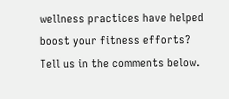wellness practices have helped boost your fitness efforts? Tell us in the comments below.